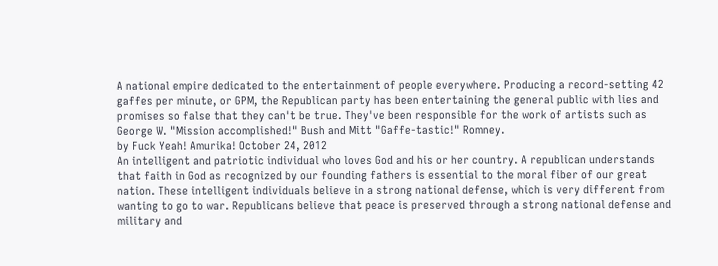A national empire dedicated to the entertainment of people everywhere. Producing a record-setting 42 gaffes per minute, or GPM, the Republican party has been entertaining the general public with lies and promises so false that they can't be true. They've been responsible for the work of artists such as George W. "Mission accomplished!" Bush and Mitt "Gaffe-tastic!" Romney.
by Fuck Yeah! Amurika! October 24, 2012
An intelligent and patriotic individual who loves God and his or her country. A republican understands that faith in God as recognized by our founding fathers is essential to the moral fiber of our great nation. These intelligent individuals believe in a strong national defense, which is very different from wanting to go to war. Republicans believe that peace is preserved through a strong national defense and military and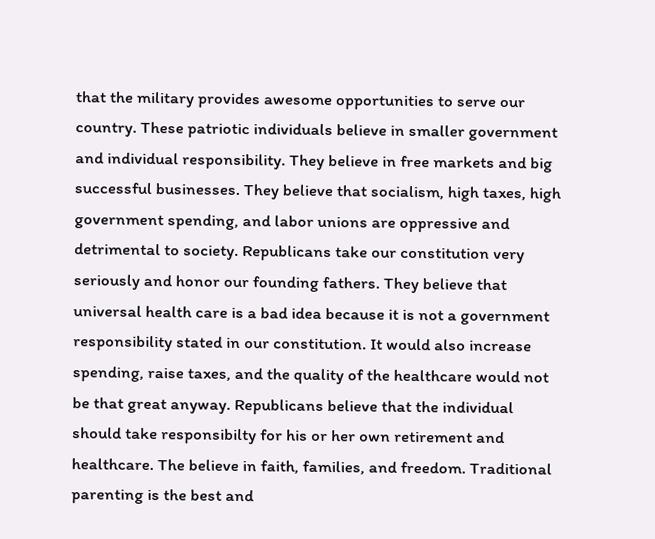that the military provides awesome opportunities to serve our country. These patriotic individuals believe in smaller government and individual responsibility. They believe in free markets and big successful businesses. They believe that socialism, high taxes, high government spending, and labor unions are oppressive and detrimental to society. Republicans take our constitution very seriously and honor our founding fathers. They believe that universal health care is a bad idea because it is not a government responsibility stated in our constitution. It would also increase spending, raise taxes, and the quality of the healthcare would not be that great anyway. Republicans believe that the individual should take responsibilty for his or her own retirement and healthcare. The believe in faith, families, and freedom. Traditional parenting is the best and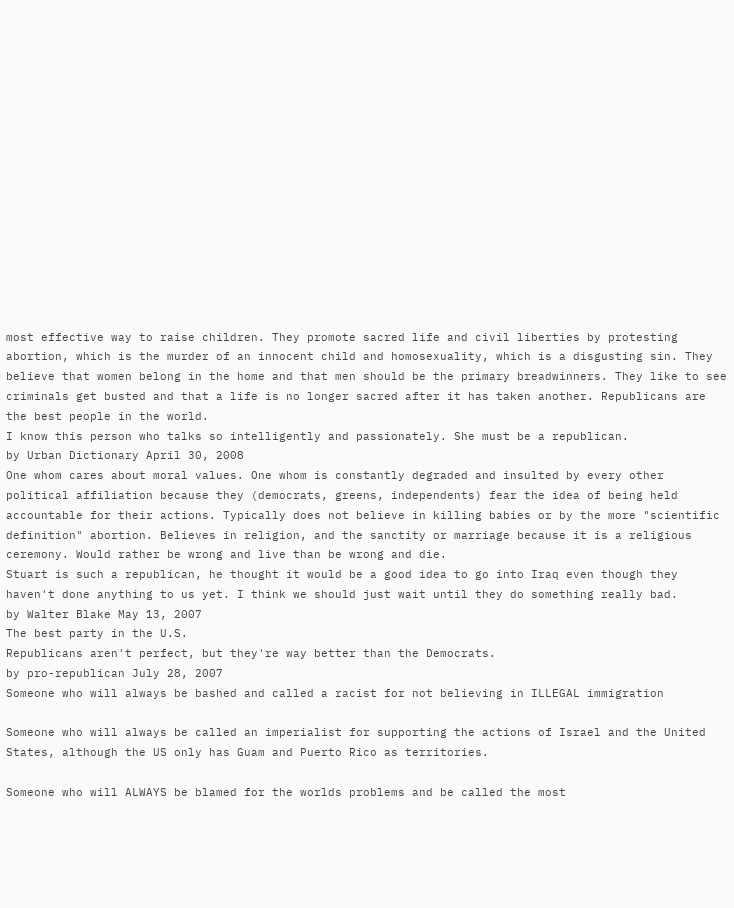most effective way to raise children. They promote sacred life and civil liberties by protesting abortion, which is the murder of an innocent child and homosexuality, which is a disgusting sin. They believe that women belong in the home and that men should be the primary breadwinners. They like to see criminals get busted and that a life is no longer sacred after it has taken another. Republicans are the best people in the world.
I know this person who talks so intelligently and passionately. She must be a republican.
by Urban Dictionary April 30, 2008
One whom cares about moral values. One whom is constantly degraded and insulted by every other political affiliation because they (democrats, greens, independents) fear the idea of being held accountable for their actions. Typically does not believe in killing babies or by the more "scientific definition" abortion. Believes in religion, and the sanctity or marriage because it is a religious ceremony. Would rather be wrong and live than be wrong and die.
Stuart is such a republican, he thought it would be a good idea to go into Iraq even though they haven't done anything to us yet. I think we should just wait until they do something really bad.
by Walter Blake May 13, 2007
The best party in the U.S.
Republicans aren't perfect, but they're way better than the Democrats.
by pro-republican July 28, 2007
Someone who will always be bashed and called a racist for not believing in ILLEGAL immigration

Someone who will always be called an imperialist for supporting the actions of Israel and the United States, although the US only has Guam and Puerto Rico as territories.

Someone who will ALWAYS be blamed for the worlds problems and be called the most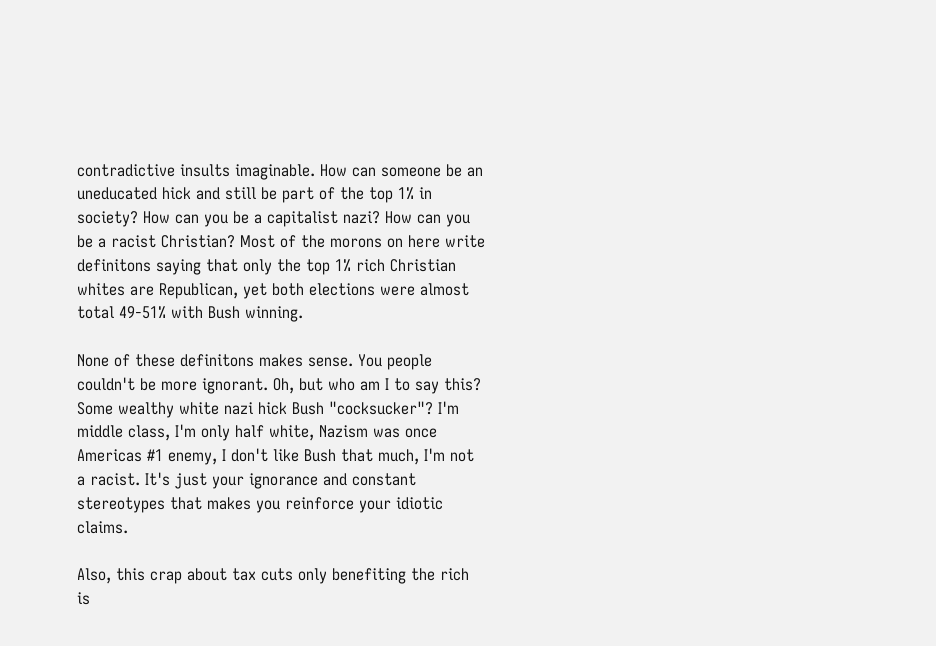contradictive insults imaginable. How can someone be an uneducated hick and still be part of the top 1% in society? How can you be a capitalist nazi? How can you be a racist Christian? Most of the morons on here write definitons saying that only the top 1% rich Christian whites are Republican, yet both elections were almost total 49-51% with Bush winning.

None of these definitons makes sense. You people couldn't be more ignorant. Oh, but who am I to say this? Some wealthy white nazi hick Bush "cocksucker"? I'm middle class, I'm only half white, Nazism was once Americas #1 enemy, I don't like Bush that much, I'm not a racist. It's just your ignorance and constant stereotypes that makes you reinforce your idiotic claims.

Also, this crap about tax cuts only benefiting the rich is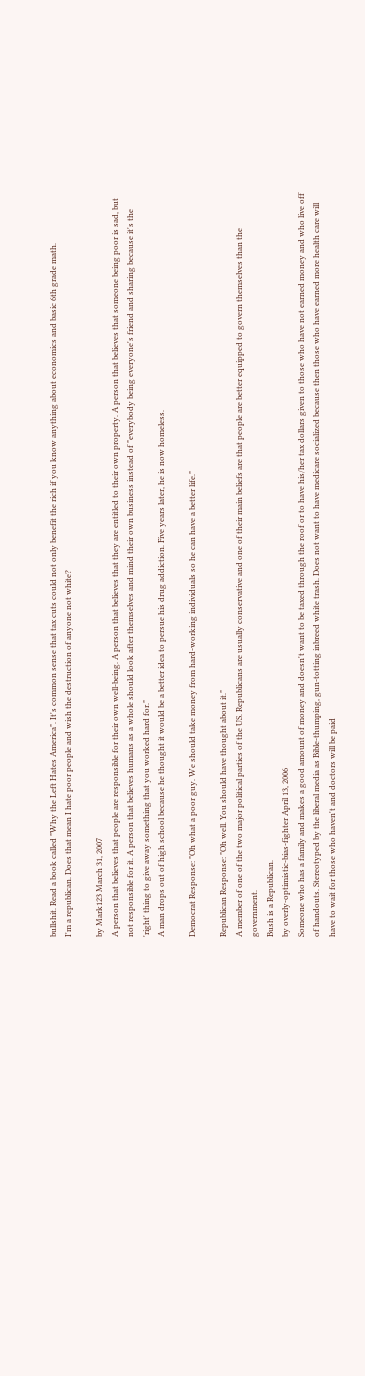bullshit. Read a book called "Why the Left Hates America". It's common sense that tax cuts could not only benefit the rich if you know anything about economics and basic 6th grade math.
I'm a republican. Does that mean I hate poor people and wish the destruction of anyone not white?

by Mark123 March 31, 2007
A person that believes that people are responsible for their own well-being. A person that believes that they are entitled to their own property. A person that believes that someone being poor is sad, but not responsible for it. A person that believes humans as a whole should look after themselves and mind their own business instead of "everybody being everyone's friend and sharing because it's the 'right' thing to give away something that you worked hard for."
A man drops out of high school because he thought it would be a better idea to persue his drug addiction. Five years later, he is now homeless.

Democrat Response: "Oh what a poor guy. We should take money from hard-working individuals so he can have a better life."

Republican Response: "Oh well. You should have thought about it."
A member of one of the two major political parties of the US. Republicans are usually conservative and one of their main beliefs are that people are better equipped to govern themselves than the government.
Bush is a Republican.
by overly-optimistic-bias-fighter April 13, 2006
Someone who has a family and makes a good amount of money and doesn't want to be taxed through the roof or to have his/her tax dollars given to those who have not earned money and who live off of handouts. Stereotyped by the liberal media as Bible-thumping, gun-totting inbreed white trash. Does not want to have medicare socialized because then those who have earned more health care will have to wait for those who haven't and doctors will be paid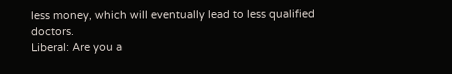less money, which will eventually lead to less qualified doctors.
Liberal: Are you a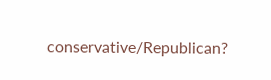conservative/Republican?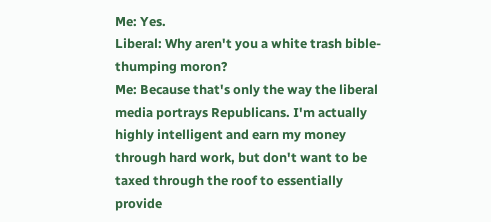Me: Yes.
Liberal: Why aren't you a white trash bible-thumping moron?
Me: Because that's only the way the liberal media portrays Republicans. I'm actually highly intelligent and earn my money through hard work, but don't want to be taxed through the roof to essentially provide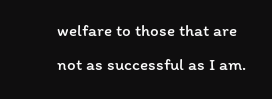welfare to those that are not as successful as I am.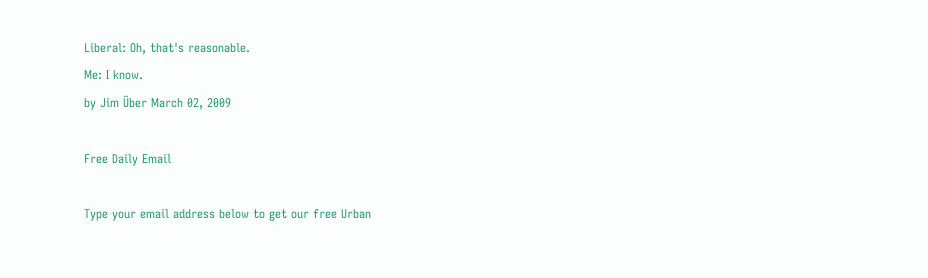Liberal: Oh, that's reasonable.
Me: I know.
by Jim Über March 02, 2009

Free Daily Email

Type your email address below to get our free Urban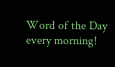Word of the Day every morning!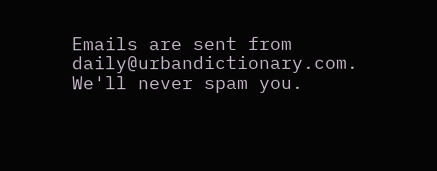Emails are sent from daily@urbandictionary.com. We'll never spam you.